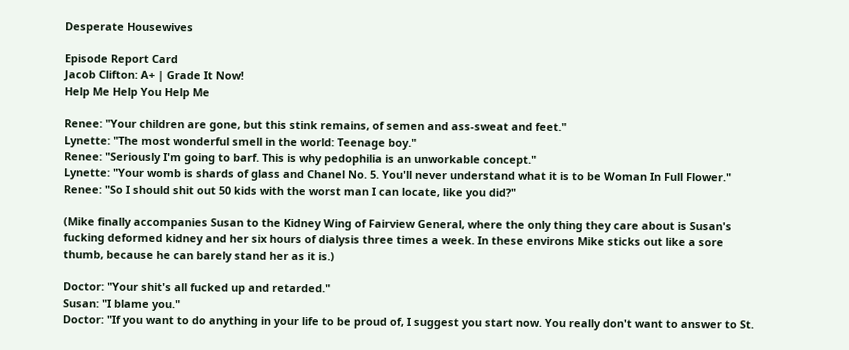Desperate Housewives

Episode Report Card
Jacob Clifton: A+ | Grade It Now!
Help Me Help You Help Me

Renee: "Your children are gone, but this stink remains, of semen and ass-sweat and feet."
Lynette: "The most wonderful smell in the world: Teenage boy."
Renee: "Seriously I'm going to barf. This is why pedophilia is an unworkable concept."
Lynette: "Your womb is shards of glass and Chanel No. 5. You'll never understand what it is to be Woman In Full Flower."
Renee: "So I should shit out 50 kids with the worst man I can locate, like you did?"

(Mike finally accompanies Susan to the Kidney Wing of Fairview General, where the only thing they care about is Susan's fucking deformed kidney and her six hours of dialysis three times a week. In these environs Mike sticks out like a sore thumb, because he can barely stand her as it is.)

Doctor: "Your shit's all fucked up and retarded."
Susan: "I blame you."
Doctor: "If you want to do anything in your life to be proud of, I suggest you start now. You really don't want to answer to St.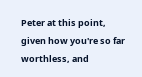Peter at this point, given how you're so far worthless, and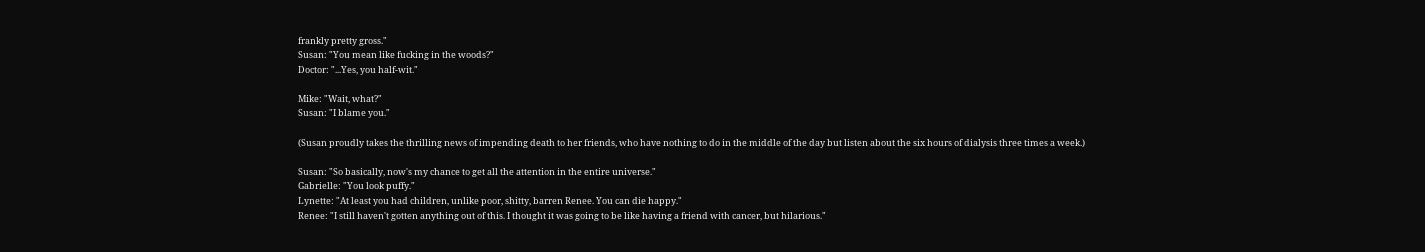frankly pretty gross."
Susan: "You mean like fucking in the woods?"
Doctor: "...Yes, you half-wit."

Mike: "Wait, what?"
Susan: "I blame you."

(Susan proudly takes the thrilling news of impending death to her friends, who have nothing to do in the middle of the day but listen about the six hours of dialysis three times a week.)

Susan: "So basically, now's my chance to get all the attention in the entire universe."
Gabrielle: "You look puffy."
Lynette: "At least you had children, unlike poor, shitty, barren Renee. You can die happy."
Renee: "I still haven't gotten anything out of this. I thought it was going to be like having a friend with cancer, but hilarious."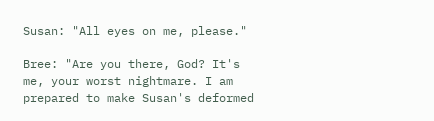Susan: "All eyes on me, please."

Bree: "Are you there, God? It's me, your worst nightmare. I am prepared to make Susan's deformed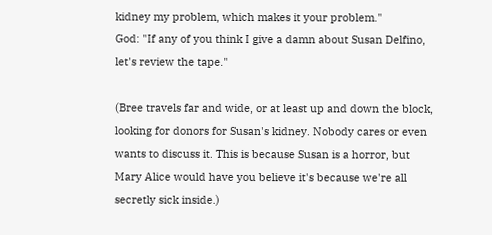kidney my problem, which makes it your problem."
God: "If any of you think I give a damn about Susan Delfino, let's review the tape."

(Bree travels far and wide, or at least up and down the block, looking for donors for Susan's kidney. Nobody cares or even wants to discuss it. This is because Susan is a horror, but Mary Alice would have you believe it's because we're all secretly sick inside.)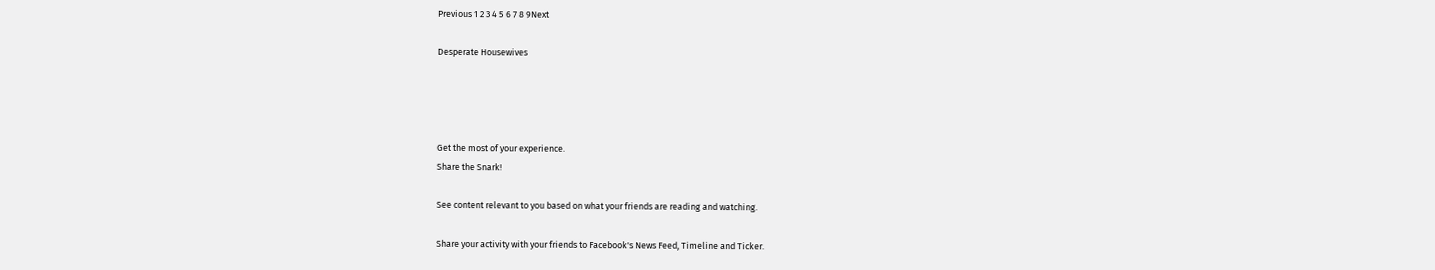Previous 1 2 3 4 5 6 7 8 9Next

Desperate Housewives




Get the most of your experience.
Share the Snark!

See content relevant to you based on what your friends are reading and watching.

Share your activity with your friends to Facebook's News Feed, Timeline and Ticker.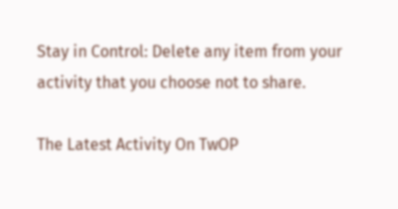Stay in Control: Delete any item from your activity that you choose not to share.

The Latest Activity On TwOP